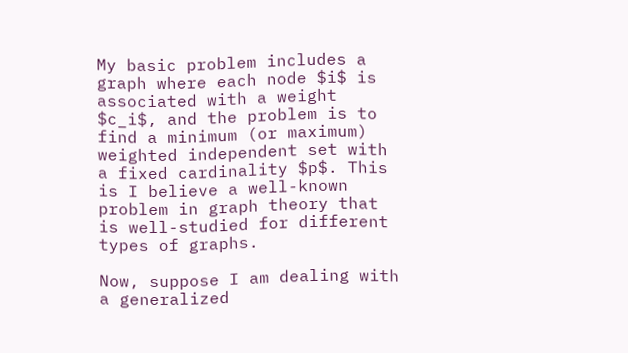My basic problem includes a graph where each node $i$ is associated with a weight $c_i$, and the problem is to find a minimum (or maximum) weighted independent set with a fixed cardinality $p$. This is I believe a well-known problem in graph theory that is well-studied for different types of graphs.

Now, suppose I am dealing with a generalized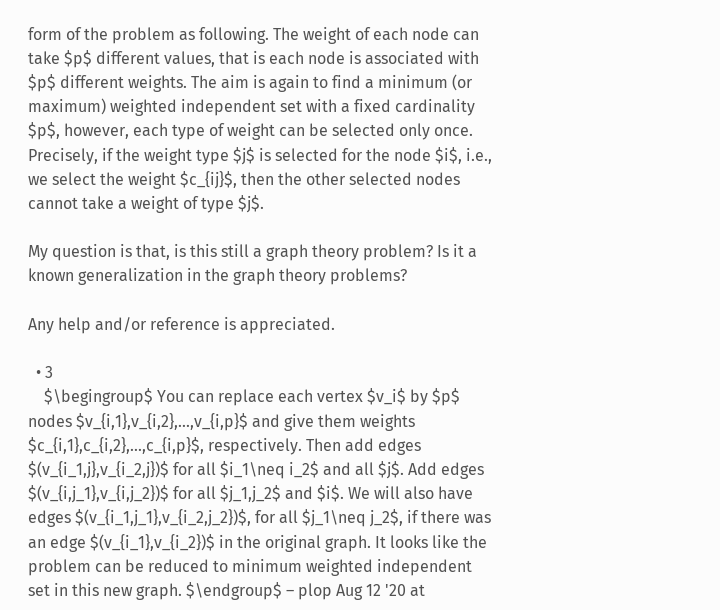form of the problem as following. The weight of each node can take $p$ different values, that is each node is associated with $p$ different weights. The aim is again to find a minimum (or maximum) weighted independent set with a fixed cardinality $p$, however, each type of weight can be selected only once. Precisely, if the weight type $j$ is selected for the node $i$, i.e., we select the weight $c_{ij}$, then the other selected nodes cannot take a weight of type $j$.

My question is that, is this still a graph theory problem? Is it a known generalization in the graph theory problems?

Any help and/or reference is appreciated.

  • 3
    $\begingroup$ You can replace each vertex $v_i$ by $p$ nodes $v_{i,1},v_{i,2},...,v_{i,p}$ and give them weights $c_{i,1},c_{i,2},...,c_{i,p}$, respectively. Then add edges $(v_{i_1,j},v_{i_2,j})$ for all $i_1\neq i_2$ and all $j$. Add edges $(v_{i,j_1},v_{i,j_2})$ for all $j_1,j_2$ and $i$. We will also have edges $(v_{i_1,j_1},v_{i_2,j_2})$, for all $j_1\neq j_2$, if there was an edge $(v_{i_1},v_{i_2})$ in the original graph. It looks like the problem can be reduced to minimum weighted independent set in this new graph. $\endgroup$ – plop Aug 12 '20 at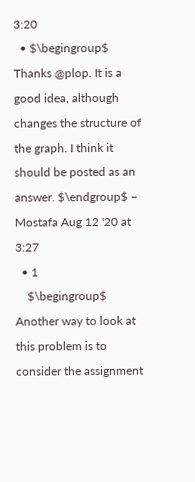3:20
  • $\begingroup$ Thanks @plop. It is a good idea, although changes the structure of the graph. I think it should be posted as an answer. $\endgroup$ – Mostafa Aug 12 '20 at 3:27
  • 1
    $\begingroup$ Another way to look at this problem is to consider the assignment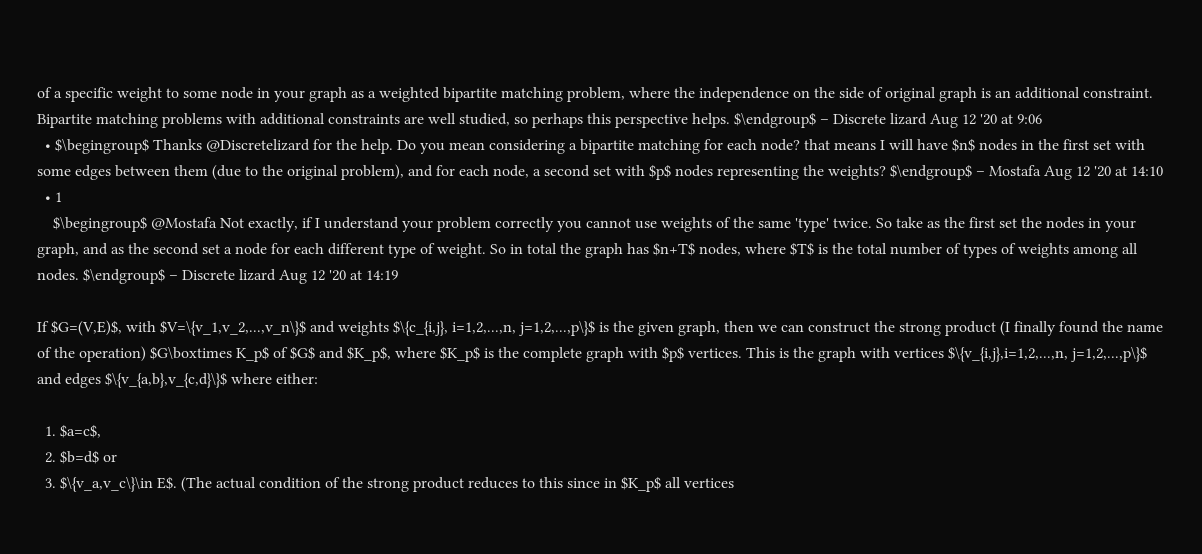of a specific weight to some node in your graph as a weighted bipartite matching problem, where the independence on the side of original graph is an additional constraint. Bipartite matching problems with additional constraints are well studied, so perhaps this perspective helps. $\endgroup$ – Discrete lizard Aug 12 '20 at 9:06
  • $\begingroup$ Thanks @Discretelizard for the help. Do you mean considering a bipartite matching for each node? that means I will have $n$ nodes in the first set with some edges between them (due to the original problem), and for each node, a second set with $p$ nodes representing the weights? $\endgroup$ – Mostafa Aug 12 '20 at 14:10
  • 1
    $\begingroup$ @Mostafa Not exactly, if I understand your problem correctly you cannot use weights of the same 'type' twice. So take as the first set the nodes in your graph, and as the second set a node for each different type of weight. So in total the graph has $n+T$ nodes, where $T$ is the total number of types of weights among all nodes. $\endgroup$ – Discrete lizard Aug 12 '20 at 14:19

If $G=(V,E)$, with $V=\{v_1,v_2,...,v_n\}$ and weights $\{c_{i,j}, i=1,2,...,n, j=1,2,...,p\}$ is the given graph, then we can construct the strong product (I finally found the name of the operation) $G\boxtimes K_p$ of $G$ and $K_p$, where $K_p$ is the complete graph with $p$ vertices. This is the graph with vertices $\{v_{i,j},i=1,2,...,n, j=1,2,...,p\}$ and edges $\{v_{a,b},v_{c,d}\}$ where either:

  1. $a=c$,
  2. $b=d$ or
  3. $\{v_a,v_c\}\in E$. (The actual condition of the strong product reduces to this since in $K_p$ all vertices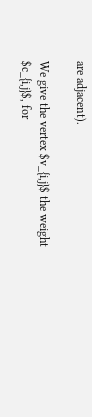are adjacent).

We give the vertex $v_{i,j}$ the weight $c_{i,j}$, for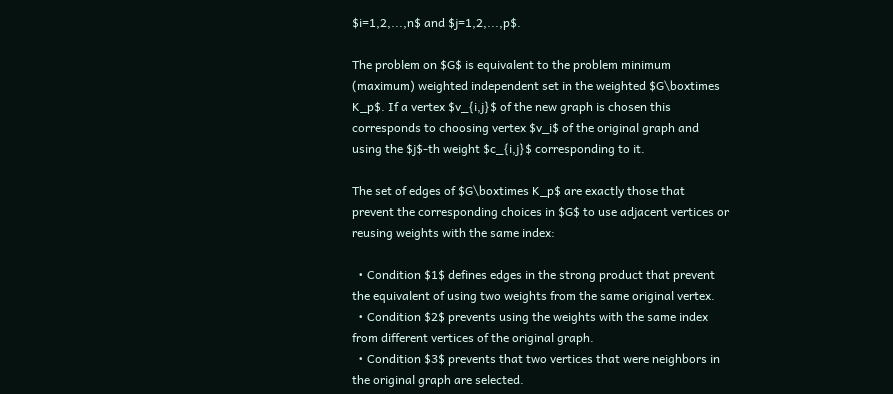$i=1,2,...,n$ and $j=1,2,...,p$.

The problem on $G$ is equivalent to the problem minimum (maximum) weighted independent set in the weighted $G\boxtimes K_p$. If a vertex $v_{i,j}$ of the new graph is chosen this corresponds to choosing vertex $v_i$ of the original graph and using the $j$-th weight $c_{i,j}$ corresponding to it.

The set of edges of $G\boxtimes K_p$ are exactly those that prevent the corresponding choices in $G$ to use adjacent vertices or reusing weights with the same index:

  • Condition $1$ defines edges in the strong product that prevent the equivalent of using two weights from the same original vertex.
  • Condition $2$ prevents using the weights with the same index from different vertices of the original graph.
  • Condition $3$ prevents that two vertices that were neighbors in the original graph are selected.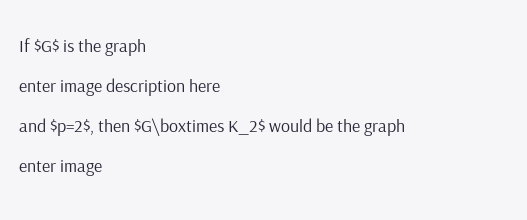If $G$ is the graph

enter image description here

and $p=2$, then $G\boxtimes K_2$ would be the graph

enter image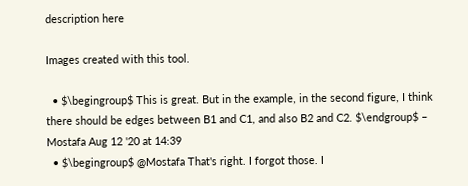description here

Images created with this tool.

  • $\begingroup$ This is great. But in the example, in the second figure, I think there should be edges between B1 and C1, and also B2 and C2. $\endgroup$ – Mostafa Aug 12 '20 at 14:39
  • $\begingroup$ @Mostafa That's right. I forgot those. I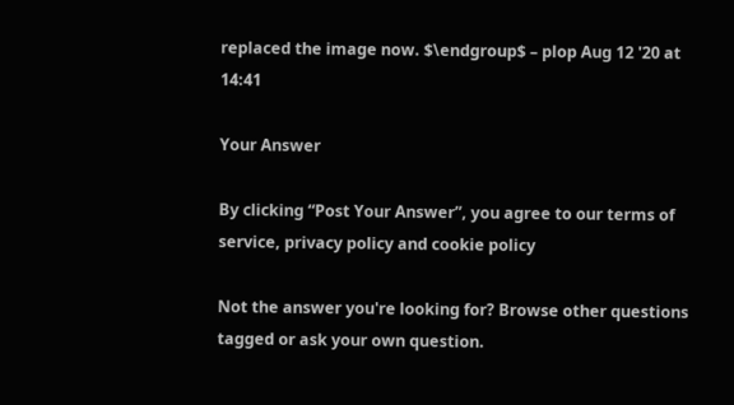replaced the image now. $\endgroup$ – plop Aug 12 '20 at 14:41

Your Answer

By clicking “Post Your Answer”, you agree to our terms of service, privacy policy and cookie policy

Not the answer you're looking for? Browse other questions tagged or ask your own question.